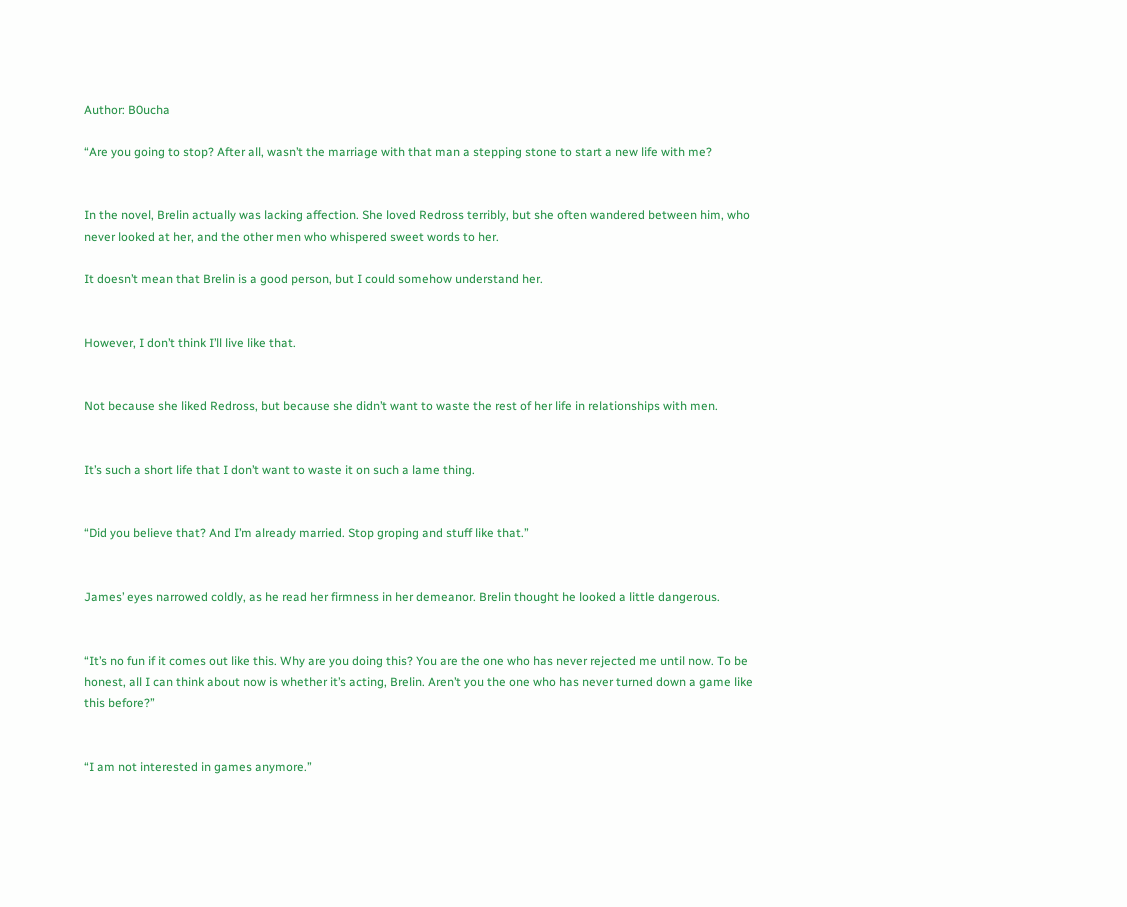Author: B0ucha

“Are you going to stop? After all, wasn’t the marriage with that man a stepping stone to start a new life with me?


In the novel, Brelin actually was lacking affection. She loved Redross terribly, but she often wandered between him, who never looked at her, and the other men who whispered sweet words to her.

It doesn’t mean that Brelin is a good person, but I could somehow understand her.


However, I don’t think I’ll live like that.


Not because she liked Redross, but because she didn’t want to waste the rest of her life in relationships with men.


It’s such a short life that I don’t want to waste it on such a lame thing.


“Did you believe that? And I’m already married. Stop groping and stuff like that.”


James’ eyes narrowed coldly, as he read her firmness in her demeanor. Brelin thought he looked a little dangerous.


“It’s no fun if it comes out like this. Why are you doing this? You are the one who has never rejected me until now. To be honest, all I can think about now is whether it’s acting, Brelin. Aren’t you the one who has never turned down a game like this before?”


“I am not interested in games anymore.”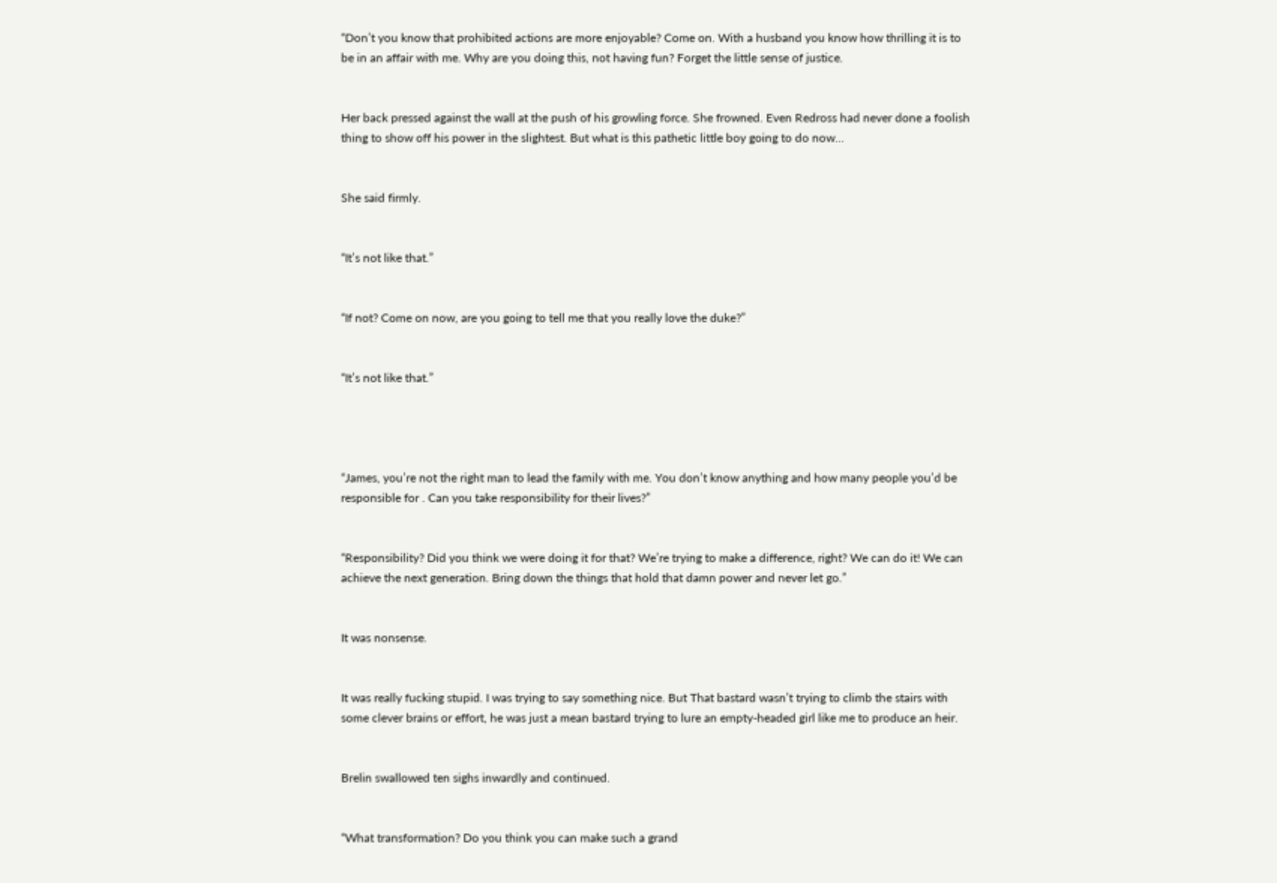“Don’t you know that prohibited actions are more enjoyable? Come on. With a husband you know how thrilling it is to be in an affair with me. Why are you doing this, not having fun? Forget the little sense of justice.


Her back pressed against the wall at the push of his growling force. She frowned. Even Redross had never done a foolish thing to show off his power in the slightest. But what is this pathetic little boy going to do now…


She said firmly.


“It’s not like that.”


“If not? Come on now, are you going to tell me that you really love the duke?”


“It’s not like that.”




“James, you’re not the right man to lead the family with me. You don’t know anything and how many people you’d be responsible for . Can you take responsibility for their lives?”


“Responsibility? Did you think we were doing it for that? We’re trying to make a difference, right? We can do it! We can achieve the next generation. Bring down the things that hold that damn power and never let go.”


It was nonsense.


It was really fucking stupid. I was trying to say something nice. But That bastard wasn’t trying to climb the stairs with some clever brains or effort, he was just a mean bastard trying to lure an empty-headed girl like me to produce an heir.


Brelin swallowed ten sighs inwardly and continued.


“What transformation? Do you think you can make such a grand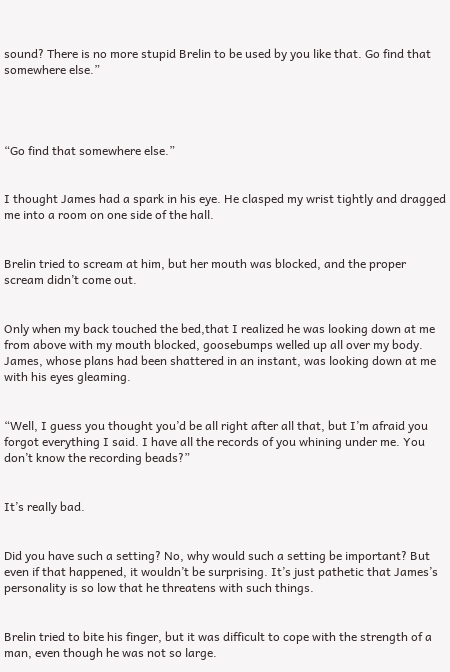sound? There is no more stupid Brelin to be used by you like that. Go find that somewhere else.”




“Go find that somewhere else.”


I thought James had a spark in his eye. He clasped my wrist tightly and dragged me into a room on one side of the hall.


Brelin tried to scream at him, but her mouth was blocked, and the proper scream didn’t come out.


Only when my back touched the bed,that I realized he was looking down at me from above with my mouth blocked, goosebumps welled up all over my body. James, whose plans had been shattered in an instant, was looking down at me with his eyes gleaming.


“Well, I guess you thought you’d be all right after all that, but I’m afraid you forgot everything I said. I have all the records of you whining under me. You don’t know the recording beads?”


It’s really bad.


Did you have such a setting? No, why would such a setting be important? But even if that happened, it wouldn’t be surprising. It’s just pathetic that James’s personality is so low that he threatens with such things.


Brelin tried to bite his finger, but it was difficult to cope with the strength of a man, even though he was not so large.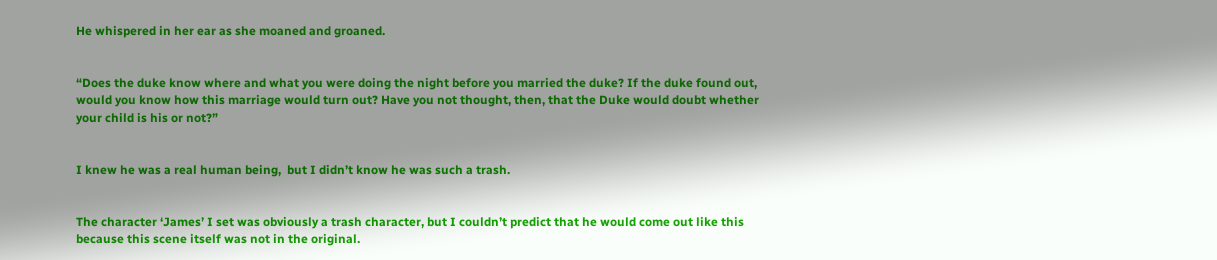He whispered in her ear as she moaned and groaned.


“Does the duke know where and what you were doing the night before you married the duke? If the duke found out, would you know how this marriage would turn out? Have you not thought, then, that the Duke would doubt whether your child is his or not?”


I knew he was a real human being,  but I didn’t know he was such a trash.


The character ‘James’ I set was obviously a trash character, but I couldn’t predict that he would come out like this because this scene itself was not in the original.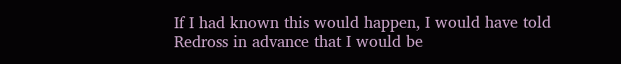If I had known this would happen, I would have told Redross in advance that I would be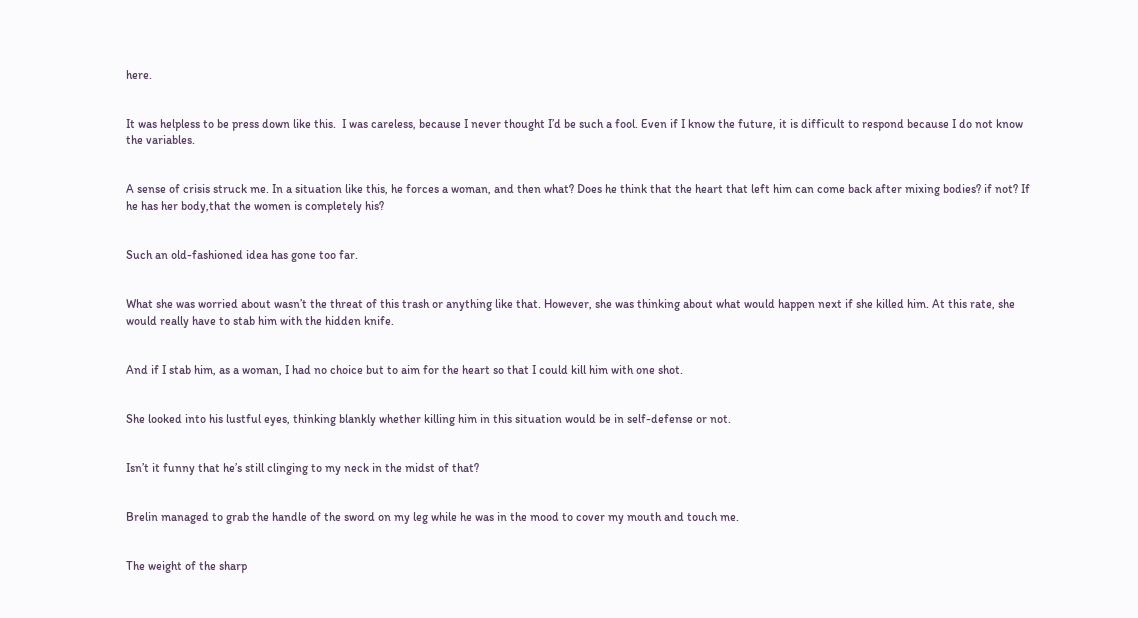here.


It was helpless to be press down like this.  I was careless, because I never thought I’d be such a fool. Even if I know the future, it is difficult to respond because I do not know the variables.


A sense of crisis struck me. In a situation like this, he forces a woman, and then what? Does he think that the heart that left him can come back after mixing bodies? if not? If he has her body,that the women is completely his?


Such an old-fashioned idea has gone too far.


What she was worried about wasn’t the threat of this trash or anything like that. However, she was thinking about what would happen next if she killed him. At this rate, she would really have to stab him with the hidden knife.


And if I stab him, as a woman, I had no choice but to aim for the heart so that I could kill him with one shot.


She looked into his lustful eyes, thinking blankly whether killing him in this situation would be in self-defense or not.


Isn’t it funny that he’s still clinging to my neck in the midst of that?


Brelin managed to grab the handle of the sword on my leg while he was in the mood to cover my mouth and touch me.


The weight of the sharp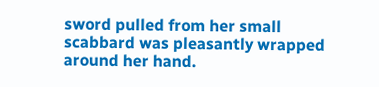sword pulled from her small scabbard was pleasantly wrapped around her hand.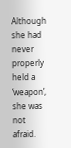Although she had never properly held a ‘weapon’, she was not afraid.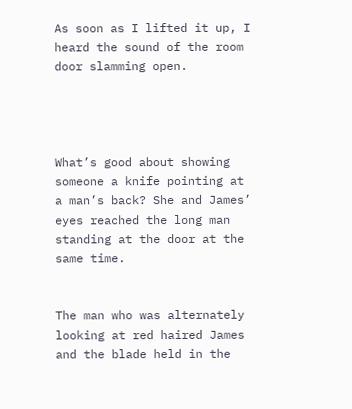As soon as I lifted it up, I heard the sound of the room door slamming open.




What’s good about showing someone a knife pointing at a man’s back? She and James’ eyes reached the long man standing at the door at the same time.


The man who was alternately looking at red haired James and the blade held in the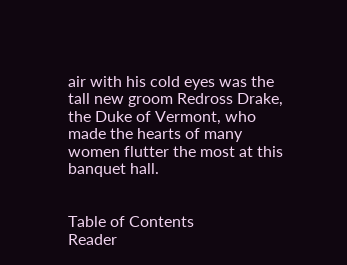air with his cold eyes was the tall new groom Redross Drake, the Duke of Vermont, who made the hearts of many women flutter the most at this banquet hall.


Table of Contents
Reader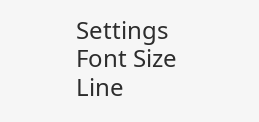Settings
Font Size
Line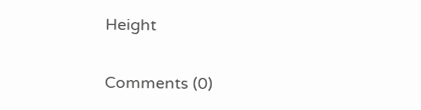Height

Comments (0)